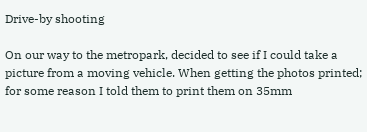Drive-by shooting

On our way to the metropark, decided to see if I could take a picture from a moving vehicle. When getting the photos printed; for some reason I told them to print them on 35mm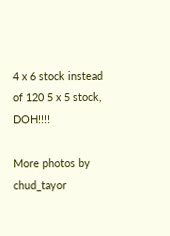4 x 6 stock instead of 120 5 x 5 stock, DOH!!!!

More photos by chud_tayor